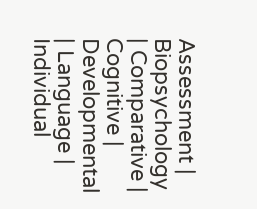Assessment | Biopsychology | Comparative | Cognitive | Developmental | Language | Individual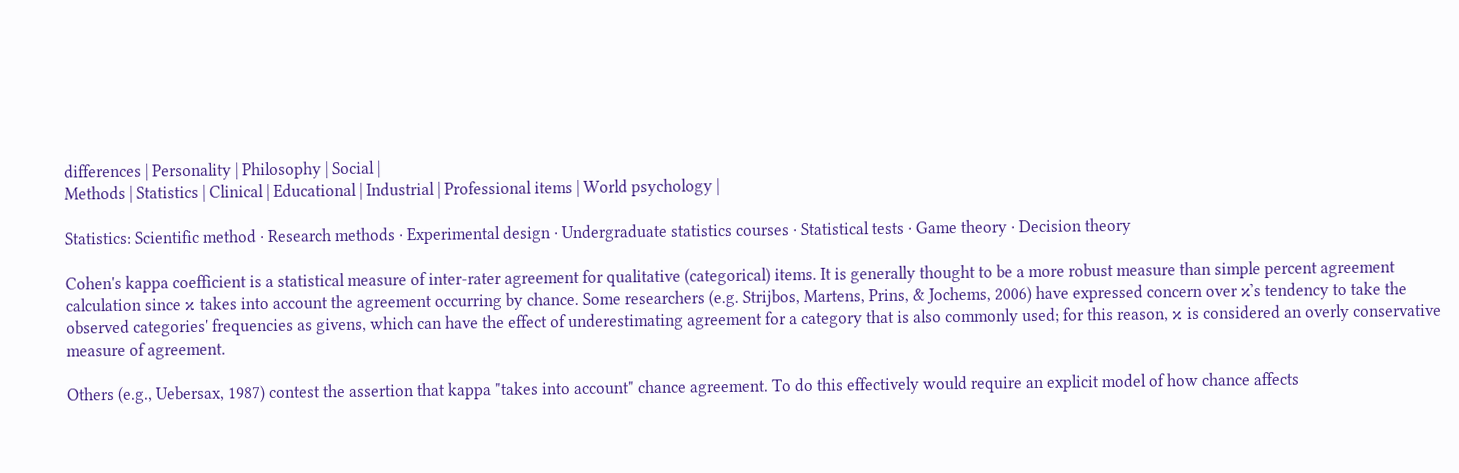differences | Personality | Philosophy | Social |
Methods | Statistics | Clinical | Educational | Industrial | Professional items | World psychology |

Statistics: Scientific method · Research methods · Experimental design · Undergraduate statistics courses · Statistical tests · Game theory · Decision theory

Cohen's kappa coefficient is a statistical measure of inter-rater agreement for qualitative (categorical) items. It is generally thought to be a more robust measure than simple percent agreement calculation since κ takes into account the agreement occurring by chance. Some researchers (e.g. Strijbos, Martens, Prins, & Jochems, 2006) have expressed concern over κ's tendency to take the observed categories' frequencies as givens, which can have the effect of underestimating agreement for a category that is also commonly used; for this reason, κ is considered an overly conservative measure of agreement.

Others (e.g., Uebersax, 1987) contest the assertion that kappa "takes into account" chance agreement. To do this effectively would require an explicit model of how chance affects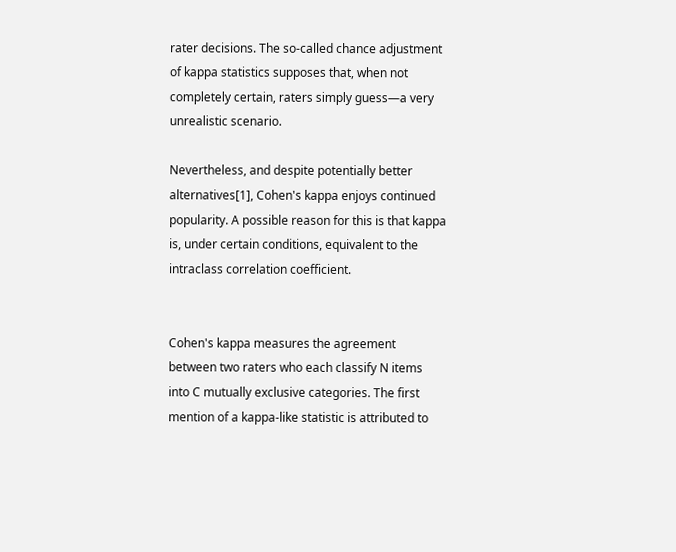rater decisions. The so-called chance adjustment of kappa statistics supposes that, when not completely certain, raters simply guess—a very unrealistic scenario.

Nevertheless, and despite potentially better alternatives[1], Cohen's kappa enjoys continued popularity. A possible reason for this is that kappa is, under certain conditions, equivalent to the intraclass correlation coefficient.


Cohen's kappa measures the agreement between two raters who each classify N items into C mutually exclusive categories. The first mention of a kappa-like statistic is attributed to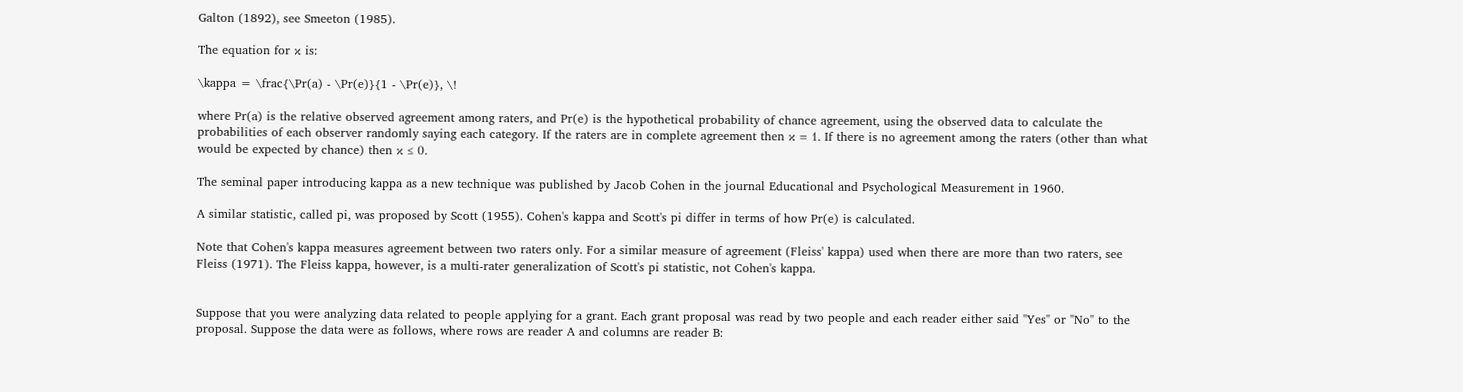Galton (1892), see Smeeton (1985).

The equation for κ is:

\kappa = \frac{\Pr(a) - \Pr(e)}{1 - \Pr(e)}, \!

where Pr(a) is the relative observed agreement among raters, and Pr(e) is the hypothetical probability of chance agreement, using the observed data to calculate the probabilities of each observer randomly saying each category. If the raters are in complete agreement then κ = 1. If there is no agreement among the raters (other than what would be expected by chance) then κ ≤ 0.

The seminal paper introducing kappa as a new technique was published by Jacob Cohen in the journal Educational and Psychological Measurement in 1960.

A similar statistic, called pi, was proposed by Scott (1955). Cohen's kappa and Scott's pi differ in terms of how Pr(e) is calculated.

Note that Cohen's kappa measures agreement between two raters only. For a similar measure of agreement (Fleiss' kappa) used when there are more than two raters, see Fleiss (1971). The Fleiss kappa, however, is a multi-rater generalization of Scott's pi statistic, not Cohen's kappa.


Suppose that you were analyzing data related to people applying for a grant. Each grant proposal was read by two people and each reader either said "Yes" or "No" to the proposal. Suppose the data were as follows, where rows are reader A and columns are reader B: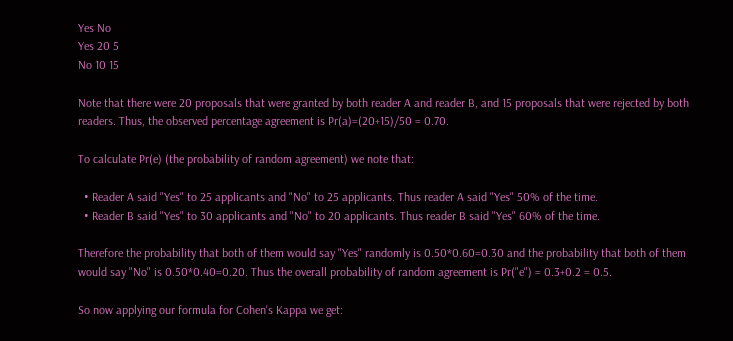Yes No
Yes 20 5
No 10 15

Note that there were 20 proposals that were granted by both reader A and reader B, and 15 proposals that were rejected by both readers. Thus, the observed percentage agreement is Pr(a)=(20+15)/50 = 0.70.

To calculate Pr(e) (the probability of random agreement) we note that:

  • Reader A said "Yes" to 25 applicants and "No" to 25 applicants. Thus reader A said "Yes" 50% of the time.
  • Reader B said "Yes" to 30 applicants and "No" to 20 applicants. Thus reader B said "Yes" 60% of the time.

Therefore the probability that both of them would say "Yes" randomly is 0.50*0.60=0.30 and the probability that both of them would say "No" is 0.50*0.40=0.20. Thus the overall probability of random agreement is Pr("e") = 0.3+0.2 = 0.5.

So now applying our formula for Cohen's Kappa we get: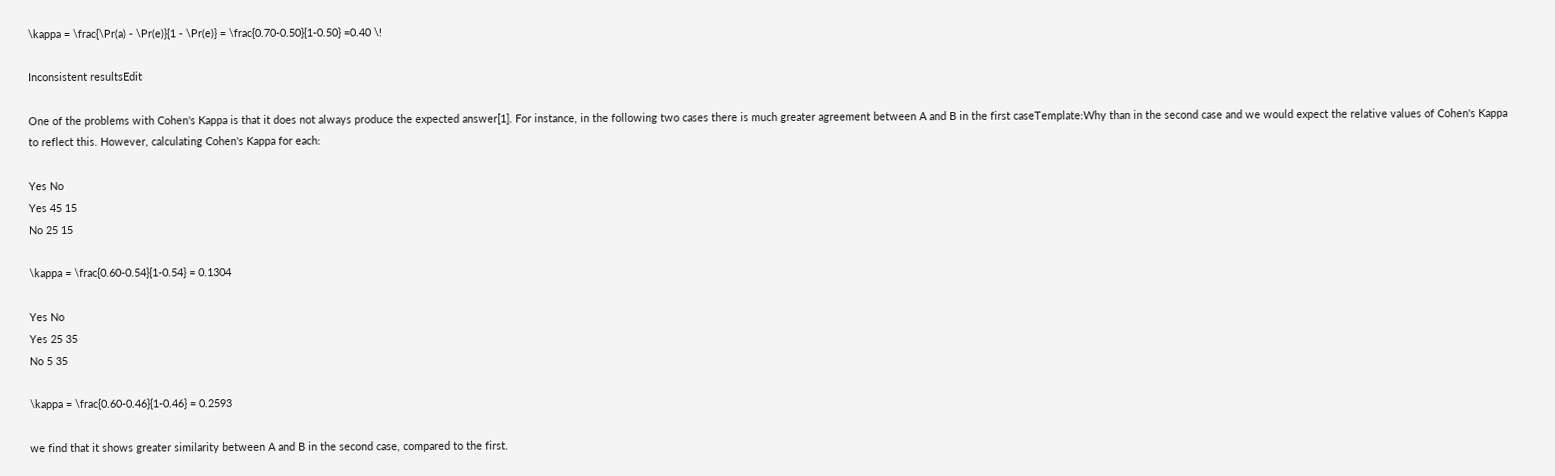\kappa = \frac{\Pr(a) - \Pr(e)}{1 - \Pr(e)} = \frac{0.70-0.50}{1-0.50} =0.40 \!

Inconsistent resultsEdit

One of the problems with Cohen's Kappa is that it does not always produce the expected answer[1]. For instance, in the following two cases there is much greater agreement between A and B in the first caseTemplate:Why than in the second case and we would expect the relative values of Cohen's Kappa to reflect this. However, calculating Cohen's Kappa for each:

Yes No
Yes 45 15
No 25 15

\kappa = \frac{0.60-0.54}{1-0.54} = 0.1304

Yes No
Yes 25 35
No 5 35

\kappa = \frac{0.60-0.46}{1-0.46} = 0.2593

we find that it shows greater similarity between A and B in the second case, compared to the first.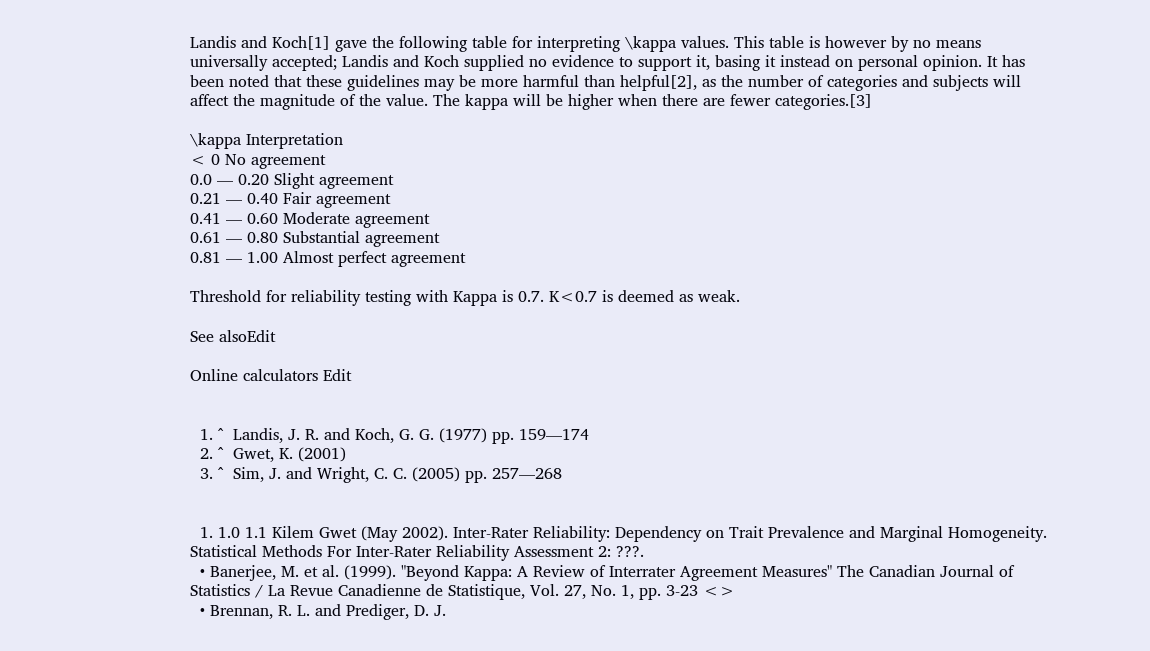Landis and Koch[1] gave the following table for interpreting \kappa values. This table is however by no means universally accepted; Landis and Koch supplied no evidence to support it, basing it instead on personal opinion. It has been noted that these guidelines may be more harmful than helpful[2], as the number of categories and subjects will affect the magnitude of the value. The kappa will be higher when there are fewer categories.[3]

\kappa Interpretation
< 0 No agreement
0.0 — 0.20 Slight agreement
0.21 — 0.40 Fair agreement
0.41 — 0.60 Moderate agreement
0.61 — 0.80 Substantial agreement
0.81 — 1.00 Almost perfect agreement

Threshold for reliability testing with Kappa is 0.7. K<0.7 is deemed as weak.

See alsoEdit

Online calculators Edit


  1. ^  Landis, J. R. and Koch, G. G. (1977) pp. 159—174
  2. ^  Gwet, K. (2001)
  3. ^  Sim, J. and Wright, C. C. (2005) pp. 257—268


  1. 1.0 1.1 Kilem Gwet (May 2002). Inter-Rater Reliability: Dependency on Trait Prevalence and Marginal Homogeneity. Statistical Methods For Inter-Rater Reliability Assessment 2: ???.
  • Banerjee, M. et al. (1999). "Beyond Kappa: A Review of Interrater Agreement Measures" The Canadian Journal of Statistics / La Revue Canadienne de Statistique, Vol. 27, No. 1, pp. 3-23 <>
  • Brennan, R. L. and Prediger, D. J.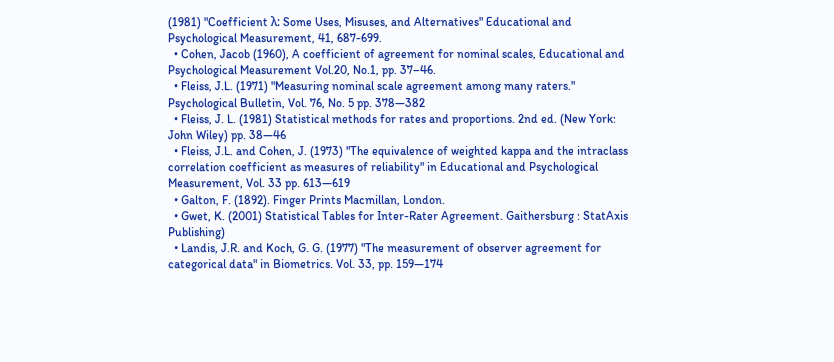(1981) "Coefficient λ: Some Uses, Misuses, and Alternatives" Educational and Psychological Measurement, 41, 687-699.
  • Cohen, Jacob (1960), A coefficient of agreement for nominal scales, Educational and Psychological Measurement Vol.20, No.1, pp. 37–46.
  • Fleiss, J.L. (1971) "Measuring nominal scale agreement among many raters." Psychological Bulletin, Vol. 76, No. 5 pp. 378—382
  • Fleiss, J. L. (1981) Statistical methods for rates and proportions. 2nd ed. (New York: John Wiley) pp. 38—46
  • Fleiss, J.L. and Cohen, J. (1973) "The equivalence of weighted kappa and the intraclass correlation coefficient as measures of reliability" in Educational and Psychological Measurement, Vol. 33 pp. 613—619
  • Galton, F. (1892). Finger Prints Macmillan, London.
  • Gwet, K. (2001) Statistical Tables for Inter-Rater Agreement. Gaithersburg : StatAxis Publishing)
  • Landis, J.R. and Koch, G. G. (1977) "The measurement of observer agreement for categorical data" in Biometrics. Vol. 33, pp. 159—174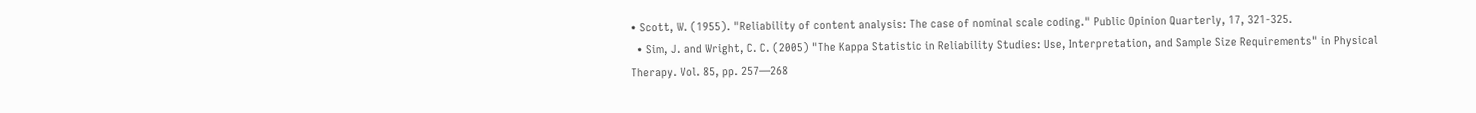• Scott, W. (1955). "Reliability of content analysis: The case of nominal scale coding." Public Opinion Quarterly, 17, 321-325.
  • Sim, J. and Wright, C. C. (2005) "The Kappa Statistic in Reliability Studies: Use, Interpretation, and Sample Size Requirements" in Physical Therapy. Vol. 85, pp. 257—268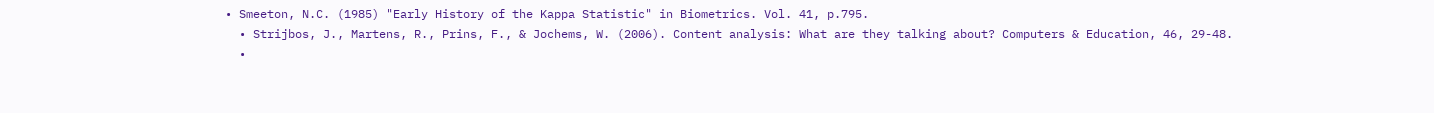• Smeeton, N.C. (1985) "Early History of the Kappa Statistic" in Biometrics. Vol. 41, p.795.
  • Strijbos, J., Martens, R., Prins, F., & Jochems, W. (2006). Content analysis: What are they talking about? Computers & Education, 46, 29-48.
  •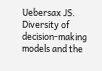Uebersax JS. Diversity of decision-making models and the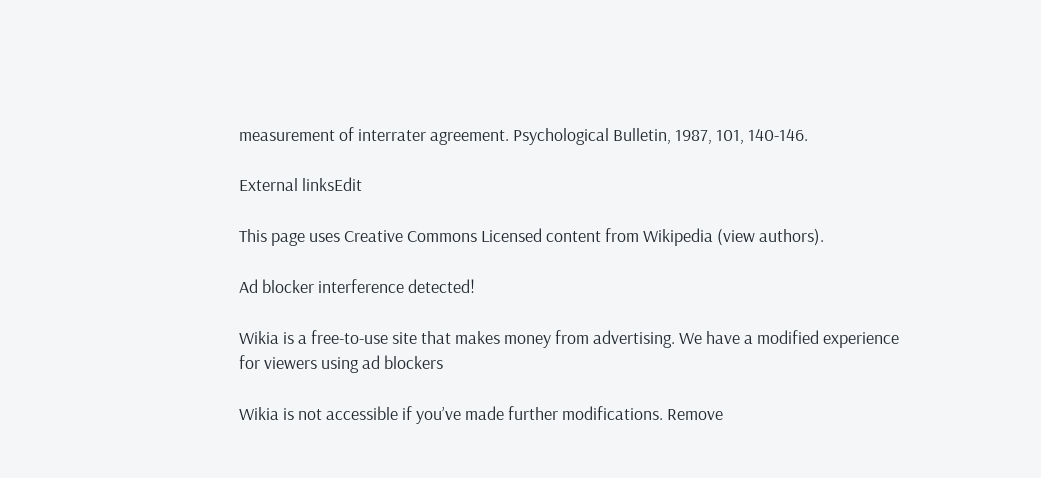measurement of interrater agreement. Psychological Bulletin, 1987, 101, 140-146.

External linksEdit

This page uses Creative Commons Licensed content from Wikipedia (view authors).

Ad blocker interference detected!

Wikia is a free-to-use site that makes money from advertising. We have a modified experience for viewers using ad blockers

Wikia is not accessible if you’ve made further modifications. Remove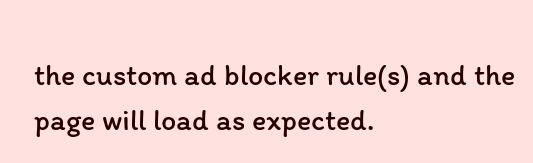the custom ad blocker rule(s) and the page will load as expected.